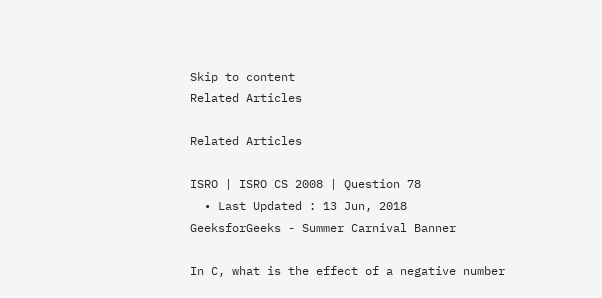Skip to content
Related Articles

Related Articles

ISRO | ISRO CS 2008 | Question 78
  • Last Updated : 13 Jun, 2018
GeeksforGeeks - Summer Carnival Banner

In C, what is the effect of a negative number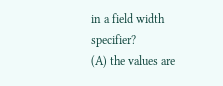in a field width specifier?
(A) the values are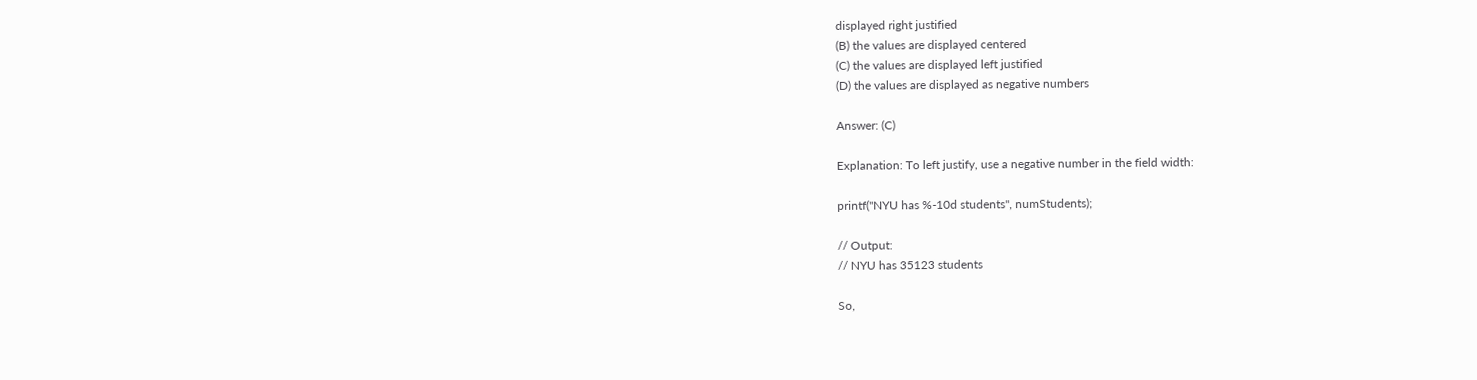displayed right justified
(B) the values are displayed centered
(C) the values are displayed left justified
(D) the values are displayed as negative numbers

Answer: (C)

Explanation: To left justify, use a negative number in the field width:

printf("NYU has %-10d students", numStudents);

// Output:
// NYU has 35123 students

So,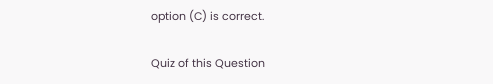option (C) is correct.

Quiz of this Question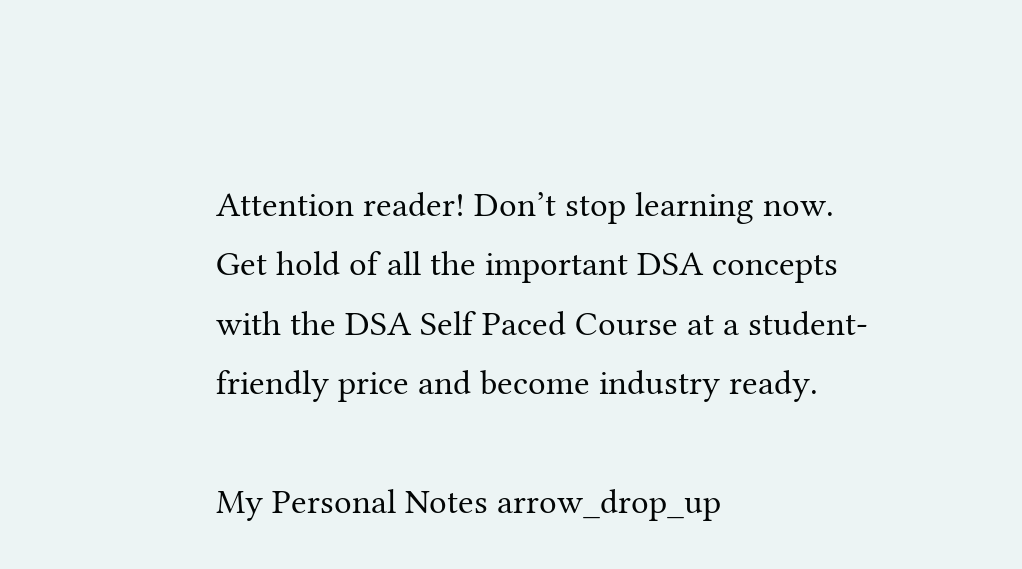Attention reader! Don’t stop learning now. Get hold of all the important DSA concepts with the DSA Self Paced Course at a student-friendly price and become industry ready.

My Personal Notes arrow_drop_up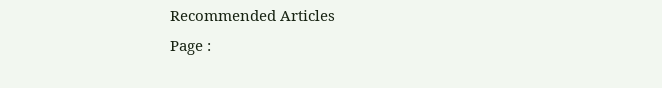Recommended Articles
Page :